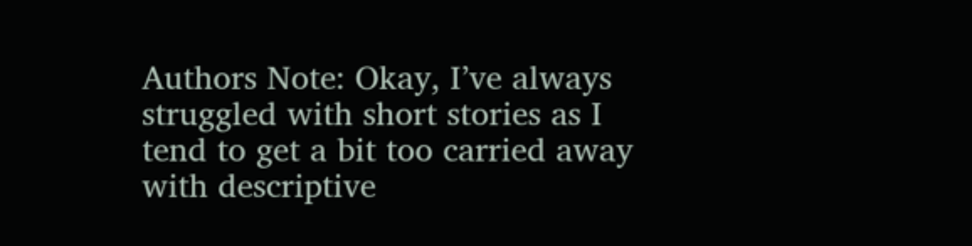Authors Note: Okay, I’ve always struggled with short stories as I tend to get a bit too carried away with descriptive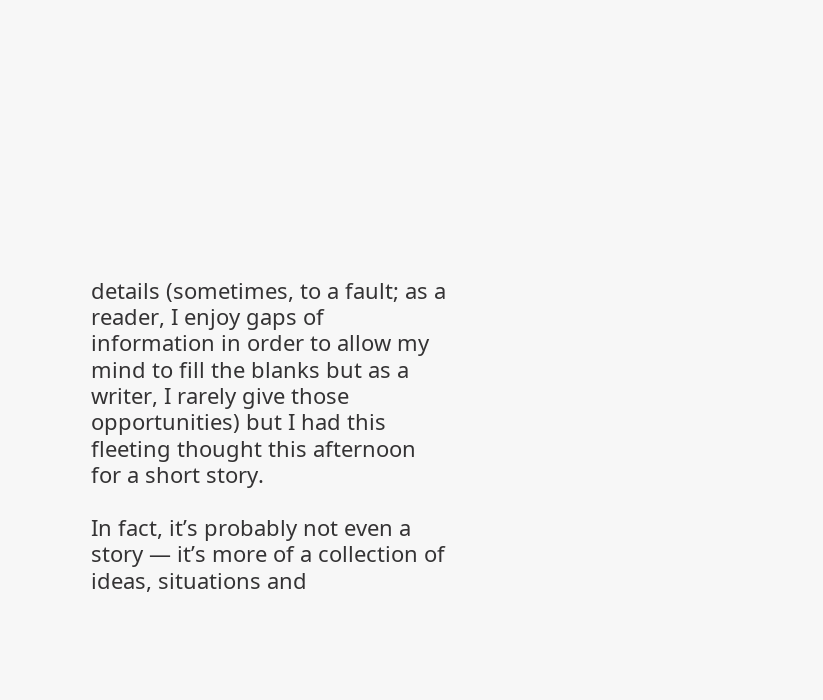details (sometimes, to a fault; as a reader, I enjoy gaps of information in order to allow my mind to fill the blanks but as a writer, I rarely give those opportunities) but I had this fleeting thought this afternoon for a short story.

In fact, it’s probably not even a story — it’s more of a collection of ideas, situations and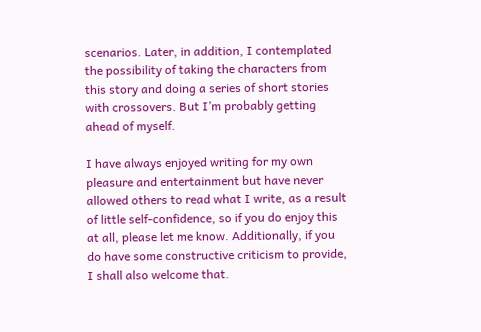scenarios. Later, in addition, I contemplated the possibility of taking the characters from this story and doing a series of short stories with crossovers. But I’m probably getting ahead of myself.

I have always enjoyed writing for my own pleasure and entertainment but have never allowed others to read what I write, as a result of little self-confidence, so if you do enjoy this at all, please let me know. Additionally, if you do have some constructive criticism to provide, I shall also welcome that.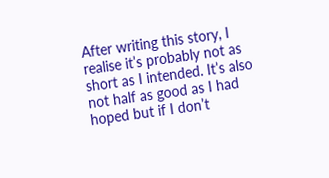After writing this story, I realise it’s probably not as short as I intended. It’s also not half as good as I had hoped but if I don’t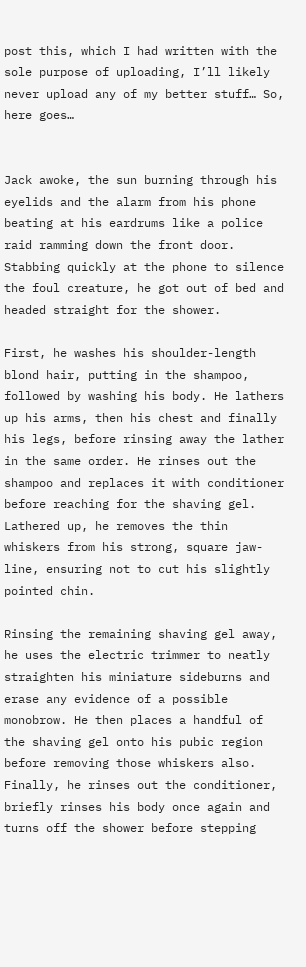post this, which I had written with the sole purpose of uploading, I’ll likely never upload any of my better stuff… So, here goes…


Jack awoke, the sun burning through his eyelids and the alarm from his phone beating at his eardrums like a police raid ramming down the front door. Stabbing quickly at the phone to silence the foul creature, he got out of bed and headed straight for the shower.

First, he washes his shoulder-length blond hair, putting in the shampoo, followed by washing his body. He lathers up his arms, then his chest and finally his legs, before rinsing away the lather in the same order. He rinses out the shampoo and replaces it with conditioner before reaching for the shaving gel. Lathered up, he removes the thin whiskers from his strong, square jaw-line, ensuring not to cut his slightly pointed chin.

Rinsing the remaining shaving gel away, he uses the electric trimmer to neatly straighten his miniature sideburns and erase any evidence of a possible monobrow. He then places a handful of the shaving gel onto his pubic region before removing those whiskers also. Finally, he rinses out the conditioner, briefly rinses his body once again and turns off the shower before stepping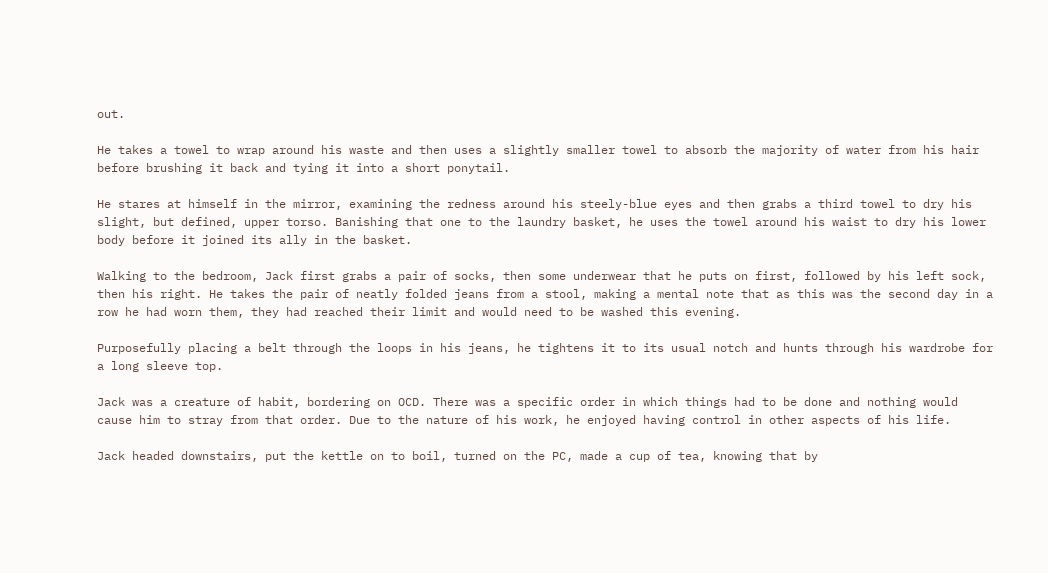out.

He takes a towel to wrap around his waste and then uses a slightly smaller towel to absorb the majority of water from his hair before brushing it back and tying it into a short ponytail.

He stares at himself in the mirror, examining the redness around his steely-blue eyes and then grabs a third towel to dry his slight, but defined, upper torso. Banishing that one to the laundry basket, he uses the towel around his waist to dry his lower body before it joined its ally in the basket.

Walking to the bedroom, Jack first grabs a pair of socks, then some underwear that he puts on first, followed by his left sock, then his right. He takes the pair of neatly folded jeans from a stool, making a mental note that as this was the second day in a row he had worn them, they had reached their limit and would need to be washed this evening.

Purposefully placing a belt through the loops in his jeans, he tightens it to its usual notch and hunts through his wardrobe for a long sleeve top.

Jack was a creature of habit, bordering on OCD. There was a specific order in which things had to be done and nothing would cause him to stray from that order. Due to the nature of his work, he enjoyed having control in other aspects of his life.

Jack headed downstairs, put the kettle on to boil, turned on the PC, made a cup of tea, knowing that by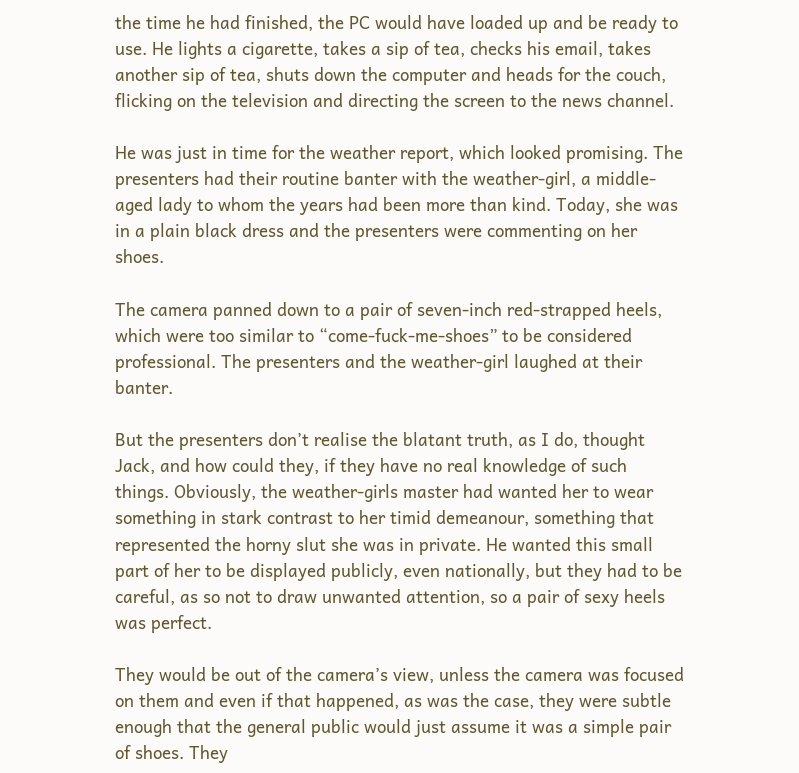the time he had finished, the PC would have loaded up and be ready to use. He lights a cigarette, takes a sip of tea, checks his email, takes another sip of tea, shuts down the computer and heads for the couch, flicking on the television and directing the screen to the news channel.

He was just in time for the weather report, which looked promising. The presenters had their routine banter with the weather-girl, a middle-aged lady to whom the years had been more than kind. Today, she was in a plain black dress and the presenters were commenting on her shoes.

The camera panned down to a pair of seven-inch red-strapped heels, which were too similar to “come-fuck-me-shoes” to be considered professional. The presenters and the weather-girl laughed at their banter.

But the presenters don’t realise the blatant truth, as I do, thought Jack, and how could they, if they have no real knowledge of such things. Obviously, the weather-girls master had wanted her to wear something in stark contrast to her timid demeanour, something that represented the horny slut she was in private. He wanted this small part of her to be displayed publicly, even nationally, but they had to be careful, as so not to draw unwanted attention, so a pair of sexy heels was perfect.

They would be out of the camera’s view, unless the camera was focused on them and even if that happened, as was the case, they were subtle enough that the general public would just assume it was a simple pair of shoes. They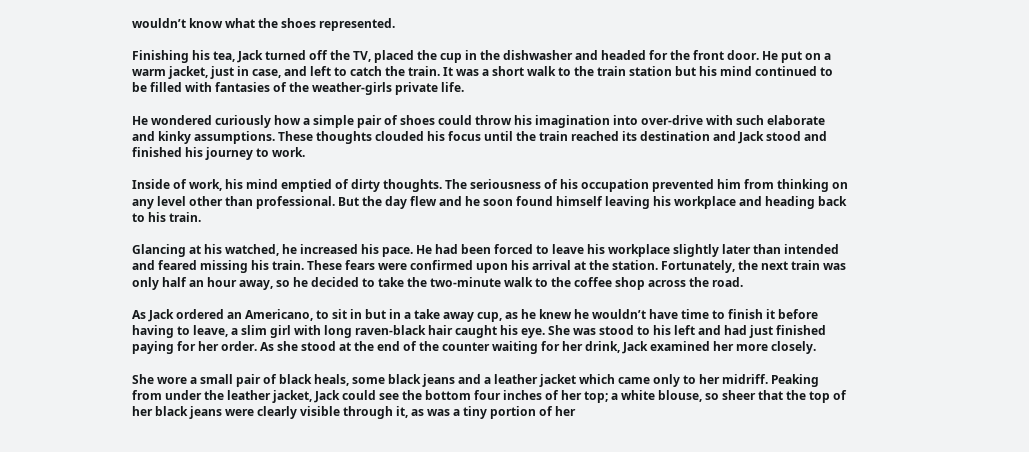wouldn’t know what the shoes represented.

Finishing his tea, Jack turned off the TV, placed the cup in the dishwasher and headed for the front door. He put on a warm jacket, just in case, and left to catch the train. It was a short walk to the train station but his mind continued to be filled with fantasies of the weather-girls private life.

He wondered curiously how a simple pair of shoes could throw his imagination into over-drive with such elaborate and kinky assumptions. These thoughts clouded his focus until the train reached its destination and Jack stood and finished his journey to work.

Inside of work, his mind emptied of dirty thoughts. The seriousness of his occupation prevented him from thinking on any level other than professional. But the day flew and he soon found himself leaving his workplace and heading back to his train.

Glancing at his watched, he increased his pace. He had been forced to leave his workplace slightly later than intended and feared missing his train. These fears were confirmed upon his arrival at the station. Fortunately, the next train was only half an hour away, so he decided to take the two-minute walk to the coffee shop across the road.

As Jack ordered an Americano, to sit in but in a take away cup, as he knew he wouldn’t have time to finish it before having to leave, a slim girl with long raven-black hair caught his eye. She was stood to his left and had just finished paying for her order. As she stood at the end of the counter waiting for her drink, Jack examined her more closely.

She wore a small pair of black heals, some black jeans and a leather jacket which came only to her midriff. Peaking from under the leather jacket, Jack could see the bottom four inches of her top; a white blouse, so sheer that the top of her black jeans were clearly visible through it, as was a tiny portion of her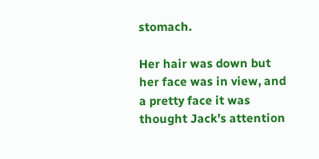stomach.

Her hair was down but her face was in view, and a pretty face it was thought Jack’s attention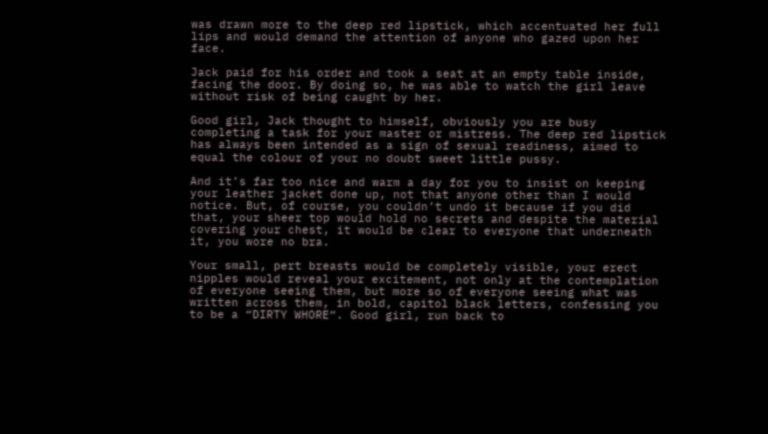was drawn more to the deep red lipstick, which accentuated her full lips and would demand the attention of anyone who gazed upon her face.

Jack paid for his order and took a seat at an empty table inside, facing the door. By doing so, he was able to watch the girl leave without risk of being caught by her.

Good girl, Jack thought to himself, obviously you are busy completing a task for your master or mistress. The deep red lipstick has always been intended as a sign of sexual readiness, aimed to equal the colour of your no doubt sweet little pussy.

And it’s far too nice and warm a day for you to insist on keeping your leather jacket done up, not that anyone other than I would notice. But, of course, you couldn’t undo it because if you did that, your sheer top would hold no secrets and despite the material covering your chest, it would be clear to everyone that underneath it, you wore no bra.

Your small, pert breasts would be completely visible, your erect nipples would reveal your excitement, not only at the contemplation of everyone seeing them, but more so of everyone seeing what was written across them, in bold, capitol black letters, confessing you to be a “DIRTY WHORE“. Good girl, run back to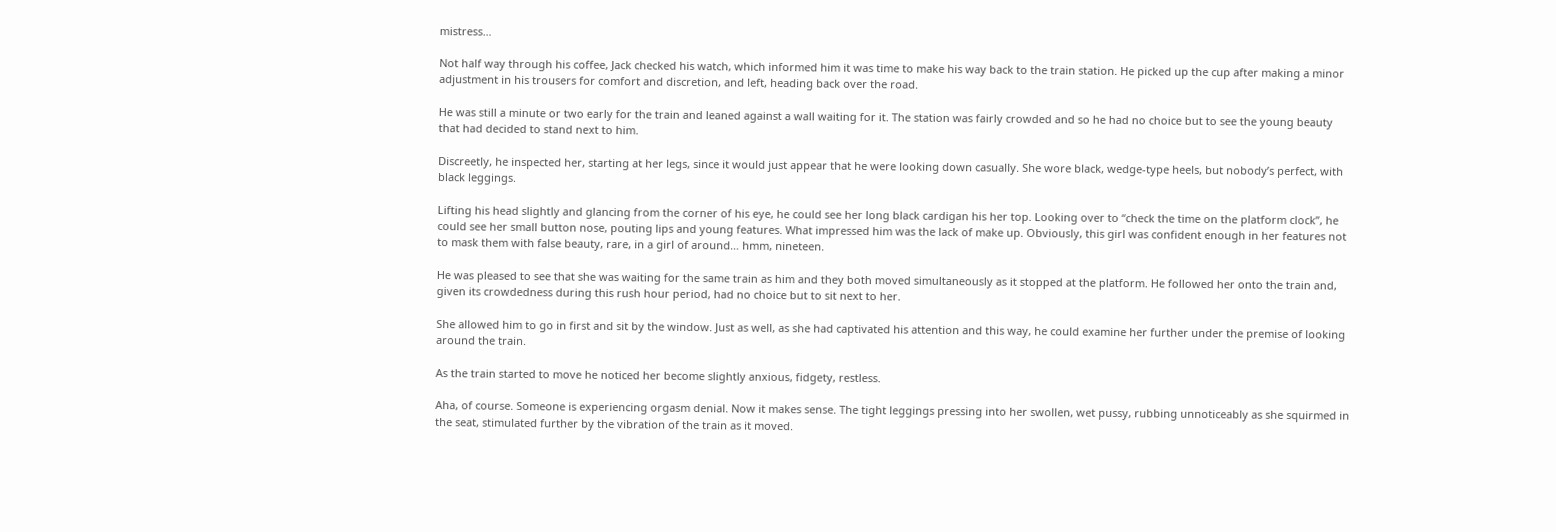mistress…

Not half way through his coffee, Jack checked his watch, which informed him it was time to make his way back to the train station. He picked up the cup after making a minor adjustment in his trousers for comfort and discretion, and left, heading back over the road.

He was still a minute or two early for the train and leaned against a wall waiting for it. The station was fairly crowded and so he had no choice but to see the young beauty that had decided to stand next to him.

Discreetly, he inspected her, starting at her legs, since it would just appear that he were looking down casually. She wore black, wedge-type heels, but nobody’s perfect, with black leggings.

Lifting his head slightly and glancing from the corner of his eye, he could see her long black cardigan his her top. Looking over to “check the time on the platform clock”, he could see her small button nose, pouting lips and young features. What impressed him was the lack of make up. Obviously, this girl was confident enough in her features not to mask them with false beauty, rare, in a girl of around… hmm, nineteen.

He was pleased to see that she was waiting for the same train as him and they both moved simultaneously as it stopped at the platform. He followed her onto the train and, given its crowdedness during this rush hour period, had no choice but to sit next to her.

She allowed him to go in first and sit by the window. Just as well, as she had captivated his attention and this way, he could examine her further under the premise of looking around the train.

As the train started to move he noticed her become slightly anxious, fidgety, restless.

Aha, of course. Someone is experiencing orgasm denial. Now it makes sense. The tight leggings pressing into her swollen, wet pussy, rubbing unnoticeably as she squirmed in the seat, stimulated further by the vibration of the train as it moved.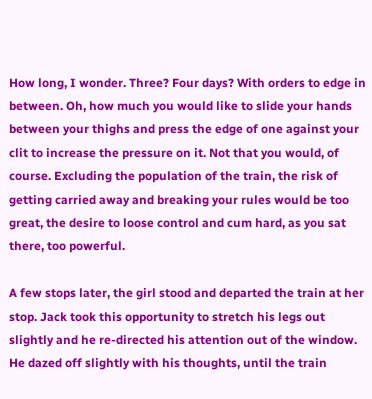How long, I wonder. Three? Four days? With orders to edge in between. Oh, how much you would like to slide your hands between your thighs and press the edge of one against your clit to increase the pressure on it. Not that you would, of course. Excluding the population of the train, the risk of getting carried away and breaking your rules would be too great, the desire to loose control and cum hard, as you sat there, too powerful.

A few stops later, the girl stood and departed the train at her stop. Jack took this opportunity to stretch his legs out slightly and he re-directed his attention out of the window. He dazed off slightly with his thoughts, until the train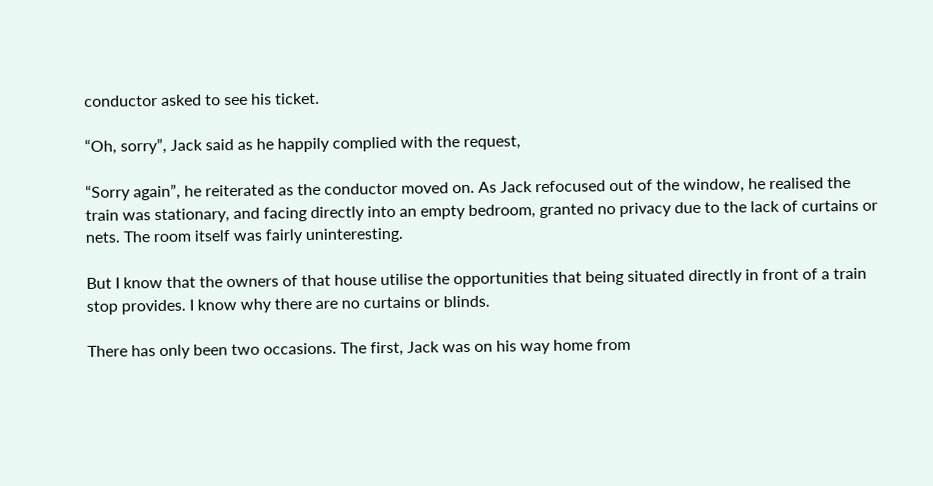conductor asked to see his ticket.

“Oh, sorry”, Jack said as he happily complied with the request,

“Sorry again”, he reiterated as the conductor moved on. As Jack refocused out of the window, he realised the train was stationary, and facing directly into an empty bedroom, granted no privacy due to the lack of curtains or nets. The room itself was fairly uninteresting.

But I know that the owners of that house utilise the opportunities that being situated directly in front of a train stop provides. I know why there are no curtains or blinds.

There has only been two occasions. The first, Jack was on his way home from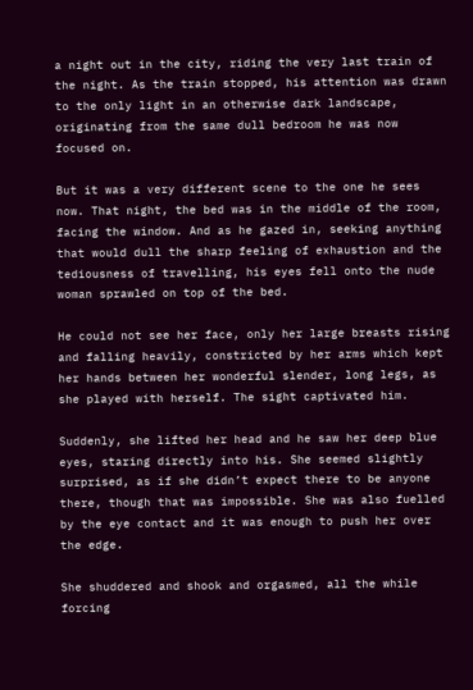a night out in the city, riding the very last train of the night. As the train stopped, his attention was drawn to the only light in an otherwise dark landscape, originating from the same dull bedroom he was now focused on.

But it was a very different scene to the one he sees now. That night, the bed was in the middle of the room, facing the window. And as he gazed in, seeking anything that would dull the sharp feeling of exhaustion and the tediousness of travelling, his eyes fell onto the nude woman sprawled on top of the bed.

He could not see her face, only her large breasts rising and falling heavily, constricted by her arms which kept her hands between her wonderful slender, long legs, as she played with herself. The sight captivated him.

Suddenly, she lifted her head and he saw her deep blue eyes, staring directly into his. She seemed slightly surprised, as if she didn’t expect there to be anyone there, though that was impossible. She was also fuelled by the eye contact and it was enough to push her over the edge.

She shuddered and shook and orgasmed, all the while forcing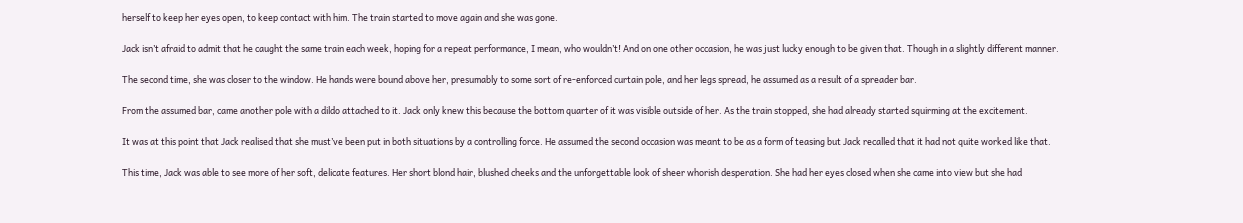herself to keep her eyes open, to keep contact with him. The train started to move again and she was gone.

Jack isn’t afraid to admit that he caught the same train each week, hoping for a repeat performance, I mean, who wouldn’t! And on one other occasion, he was just lucky enough to be given that. Though in a slightly different manner.

The second time, she was closer to the window. He hands were bound above her, presumably to some sort of re-enforced curtain pole, and her legs spread, he assumed as a result of a spreader bar.

From the assumed bar, came another pole with a dildo attached to it. Jack only knew this because the bottom quarter of it was visible outside of her. As the train stopped, she had already started squirming at the excitement.

It was at this point that Jack realised that she must’ve been put in both situations by a controlling force. He assumed the second occasion was meant to be as a form of teasing but Jack recalled that it had not quite worked like that.

This time, Jack was able to see more of her soft, delicate features. Her short blond hair, blushed cheeks and the unforgettable look of sheer whorish desperation. She had her eyes closed when she came into view but she had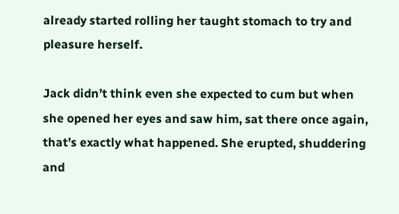already started rolling her taught stomach to try and pleasure herself.

Jack didn’t think even she expected to cum but when she opened her eyes and saw him, sat there once again, that’s exactly what happened. She erupted, shuddering and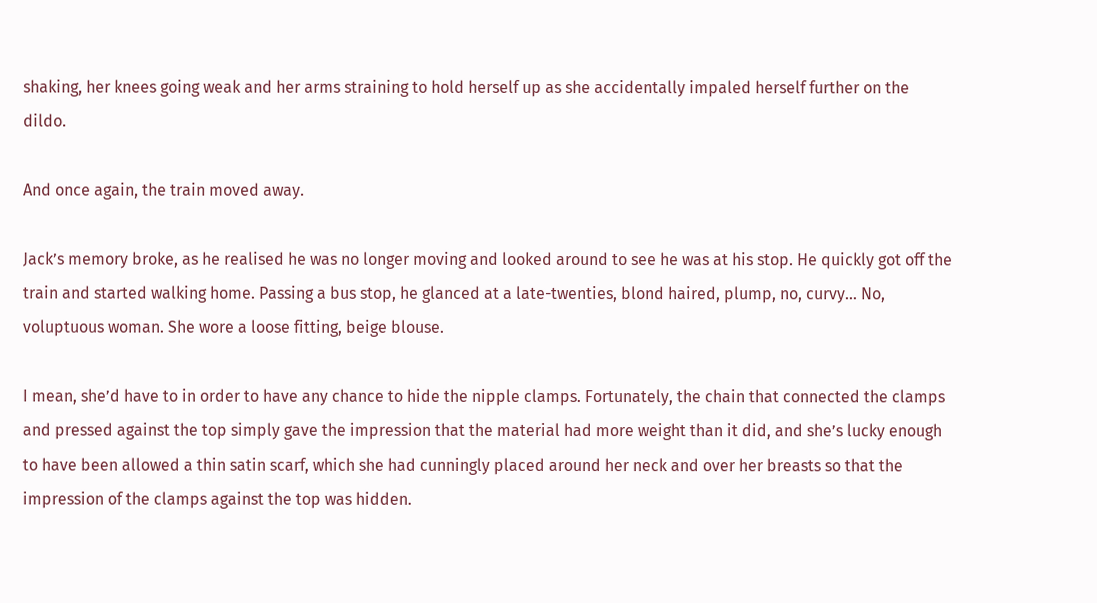shaking, her knees going weak and her arms straining to hold herself up as she accidentally impaled herself further on the dildo.

And once again, the train moved away.

Jack’s memory broke, as he realised he was no longer moving and looked around to see he was at his stop. He quickly got off the train and started walking home. Passing a bus stop, he glanced at a late-twenties, blond haired, plump, no, curvy… No, voluptuous woman. She wore a loose fitting, beige blouse.

I mean, she’d have to in order to have any chance to hide the nipple clamps. Fortunately, the chain that connected the clamps and pressed against the top simply gave the impression that the material had more weight than it did, and she’s lucky enough to have been allowed a thin satin scarf, which she had cunningly placed around her neck and over her breasts so that the impression of the clamps against the top was hidden.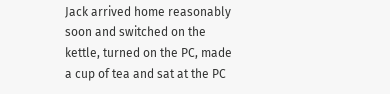Jack arrived home reasonably soon and switched on the kettle, turned on the PC, made a cup of tea and sat at the PC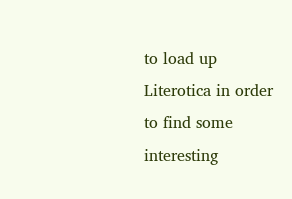to load up Literotica in order to find some interesting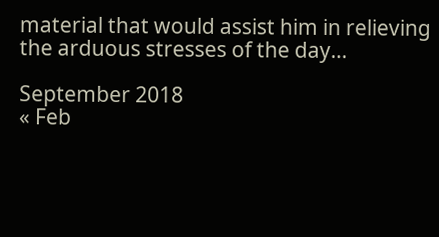material that would assist him in relieving the arduous stresses of the day…

September 2018
« Feb